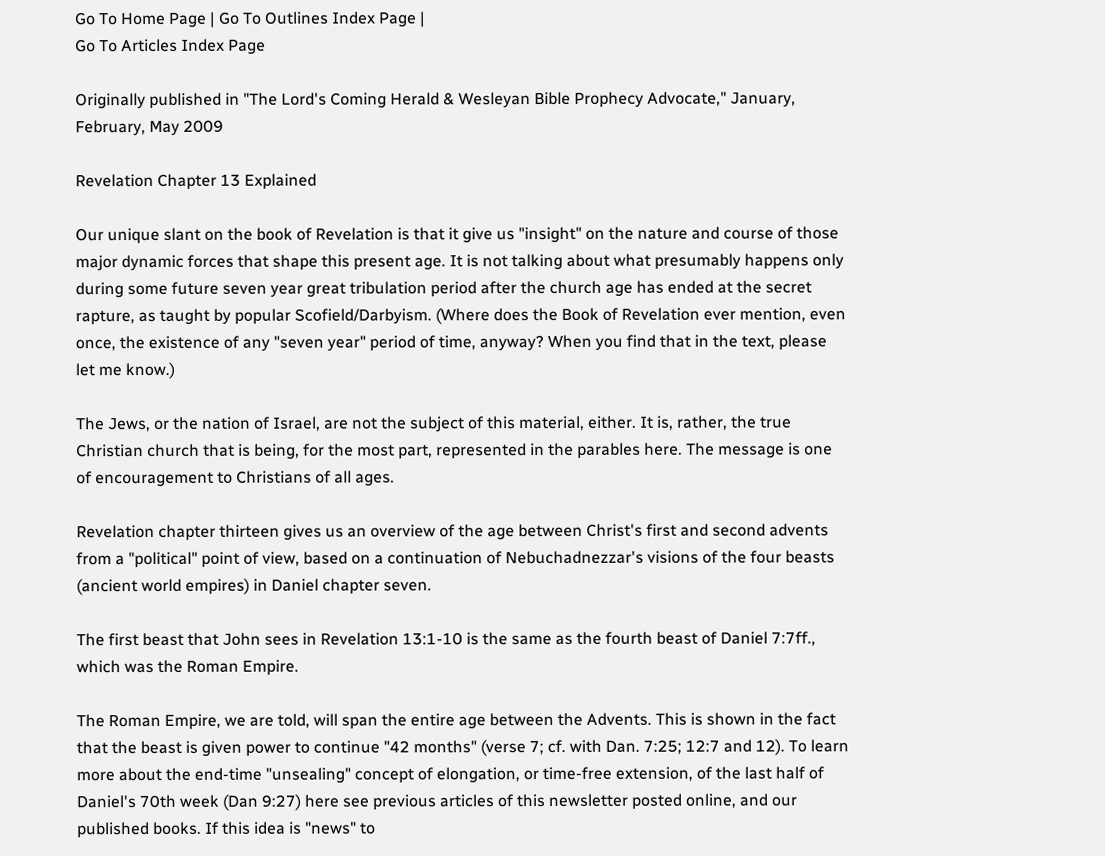Go To Home Page | Go To Outlines Index Page |
Go To Articles Index Page

Originally published in "The Lord's Coming Herald & Wesleyan Bible Prophecy Advocate," January, February, May 2009

Revelation Chapter 13 Explained

Our unique slant on the book of Revelation is that it give us "insight" on the nature and course of those major dynamic forces that shape this present age. It is not talking about what presumably happens only during some future seven year great tribulation period after the church age has ended at the secret rapture, as taught by popular Scofield/Darbyism. (Where does the Book of Revelation ever mention, even once, the existence of any "seven year" period of time, anyway? When you find that in the text, please let me know.)

The Jews, or the nation of Israel, are not the subject of this material, either. It is, rather, the true Christian church that is being, for the most part, represented in the parables here. The message is one of encouragement to Christians of all ages.

Revelation chapter thirteen gives us an overview of the age between Christ's first and second advents from a "political" point of view, based on a continuation of Nebuchadnezzar's visions of the four beasts (ancient world empires) in Daniel chapter seven.

The first beast that John sees in Revelation 13:1-10 is the same as the fourth beast of Daniel 7:7ff., which was the Roman Empire.

The Roman Empire, we are told, will span the entire age between the Advents. This is shown in the fact that the beast is given power to continue "42 months" (verse 7; cf. with Dan. 7:25; 12:7 and 12). To learn more about the end-time "unsealing" concept of elongation, or time-free extension, of the last half of Daniel's 70th week (Dan 9:27) here see previous articles of this newsletter posted online, and our published books. If this idea is "news" to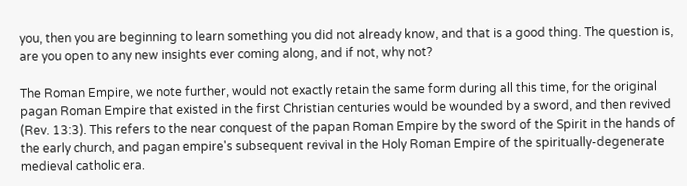you, then you are beginning to learn something you did not already know, and that is a good thing. The question is, are you open to any new insights ever coming along, and if not, why not?

The Roman Empire, we note further, would not exactly retain the same form during all this time, for the original pagan Roman Empire that existed in the first Christian centuries would be wounded by a sword, and then revived (Rev. 13:3). This refers to the near conquest of the papan Roman Empire by the sword of the Spirit in the hands of the early church, and pagan empire's subsequent revival in the Holy Roman Empire of the spiritually-degenerate medieval catholic era.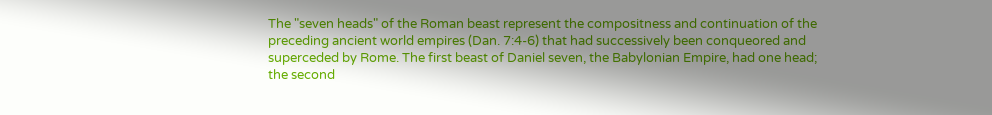The "seven heads" of the Roman beast represent the compositness and continuation of the preceding ancient world empires (Dan. 7:4-6) that had successively been conqueored and superceded by Rome. The first beast of Daniel seven, the Babylonian Empire, had one head; the second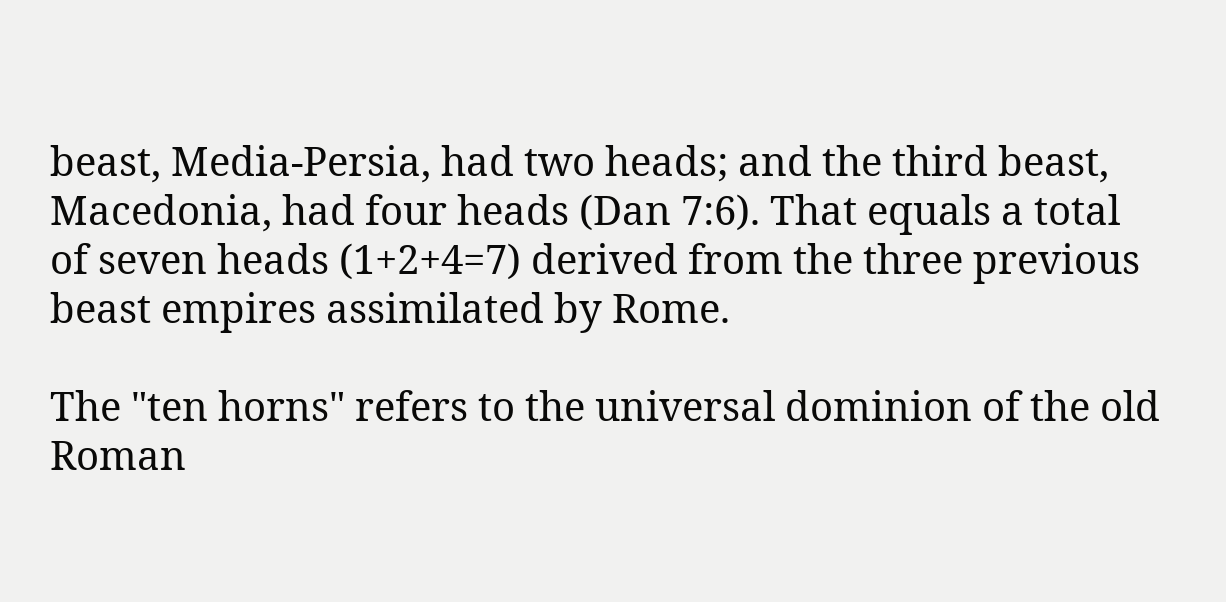beast, Media-Persia, had two heads; and the third beast, Macedonia, had four heads (Dan 7:6). That equals a total of seven heads (1+2+4=7) derived from the three previous beast empires assimilated by Rome.

The "ten horns" refers to the universal dominion of the old Roman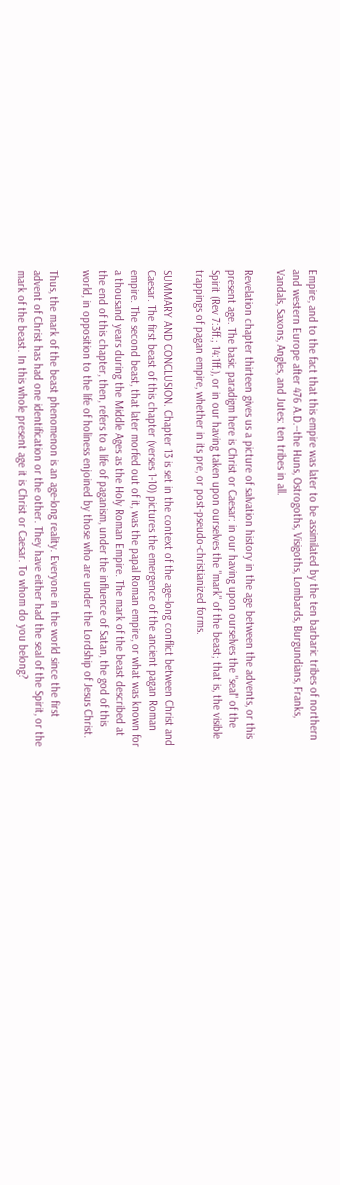Empire, and to the fact that this empire was later to be assimilated by the ten barbaric tribes of northern and western Europe after 476 A.D.--the Huns, Ostrogoths, Visigoths, Lombards, Burgundians, Franks, Vandals, Saxons, Angles, and Jutes: ten tribes in all.

Revelation chapter thirteen gives us a picture of salvation history in the age between the advents, or this present age. The basic paradigm here is Christ or Caesar: in our having upon ourselves the "seal" of the Spirit (Rev 7:3ff.; 14:1ff.), or in our having taken upon ourselves the "mark" of the beast; that is, the visible trappings of pagan empire, whether in its pre, or post-pseudo-christianized forms.

SUMMARY AND CONCLUSION. Chapter 13 is set in the context of the age-long conflict between Christ and Caesar. The first beast of this chapter (verses 1-10) pictures the emergence of the ancient pagan Roman empire. The second beast, that later morfed out of it, was the papal Roman empire, or what was known for a thousand years during the Middle Ages as the Holy Roman Empire. The mark of the beast described at the end of this chapter, then, refers to a life of paganism, under the influence of Satan, the god of this world, in opposition to the life of holiness enjoined by those who are under the Lordship of Jesus Christ.

Thus, the mark of the beast phenomenon is an age-long reality. Everyone in the world since the first advent of Christ has had one identification or the other. They have either had the seal of the Spirit, or the mark of the beast. In this whole present age it is Christ or Caesar. To whom do you belong?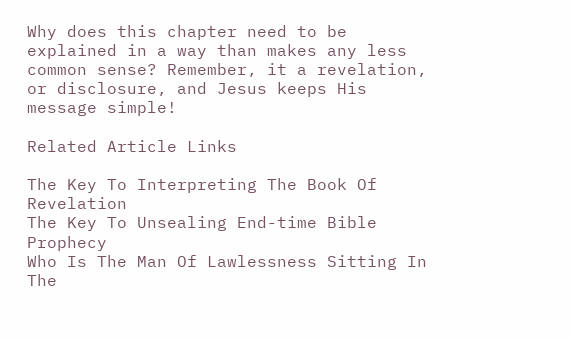Why does this chapter need to be explained in a way than makes any less common sense? Remember, it a revelation, or disclosure, and Jesus keeps His message simple!

Related Article Links

The Key To Interpreting The Book Of Revelation
The Key To Unsealing End-time Bible Prophecy
Who Is The Man Of Lawlessness Sitting In The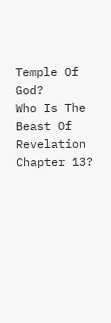Temple Of God?
Who Is The Beast Of Revelation Chapter 13?